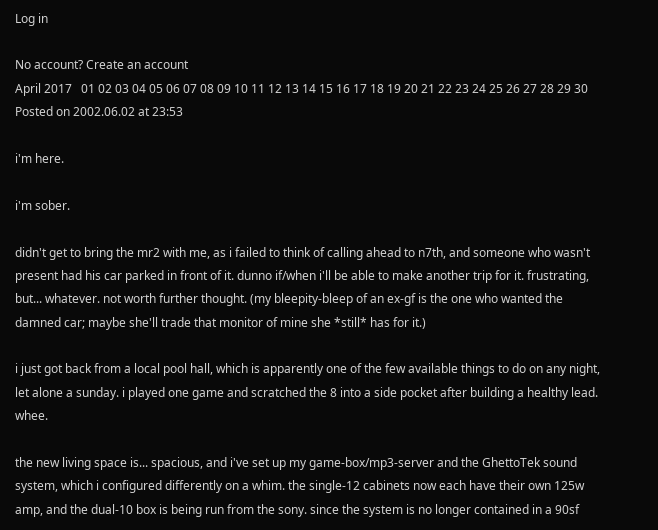Log in

No account? Create an account
April 2017   01 02 03 04 05 06 07 08 09 10 11 12 13 14 15 16 17 18 19 20 21 22 23 24 25 26 27 28 29 30
Posted on 2002.06.02 at 23:53

i'm here.

i'm sober.

didn't get to bring the mr2 with me, as i failed to think of calling ahead to n7th, and someone who wasn't present had his car parked in front of it. dunno if/when i'll be able to make another trip for it. frustrating, but... whatever. not worth further thought. (my bleepity-bleep of an ex-gf is the one who wanted the damned car; maybe she'll trade that monitor of mine she *still* has for it.)

i just got back from a local pool hall, which is apparently one of the few available things to do on any night, let alone a sunday. i played one game and scratched the 8 into a side pocket after building a healthy lead. whee.

the new living space is... spacious, and i've set up my game-box/mp3-server and the GhettoTek sound system, which i configured differently on a whim. the single-12 cabinets now each have their own 125w amp, and the dual-10 box is being run from the sony. since the system is no longer contained in a 90sf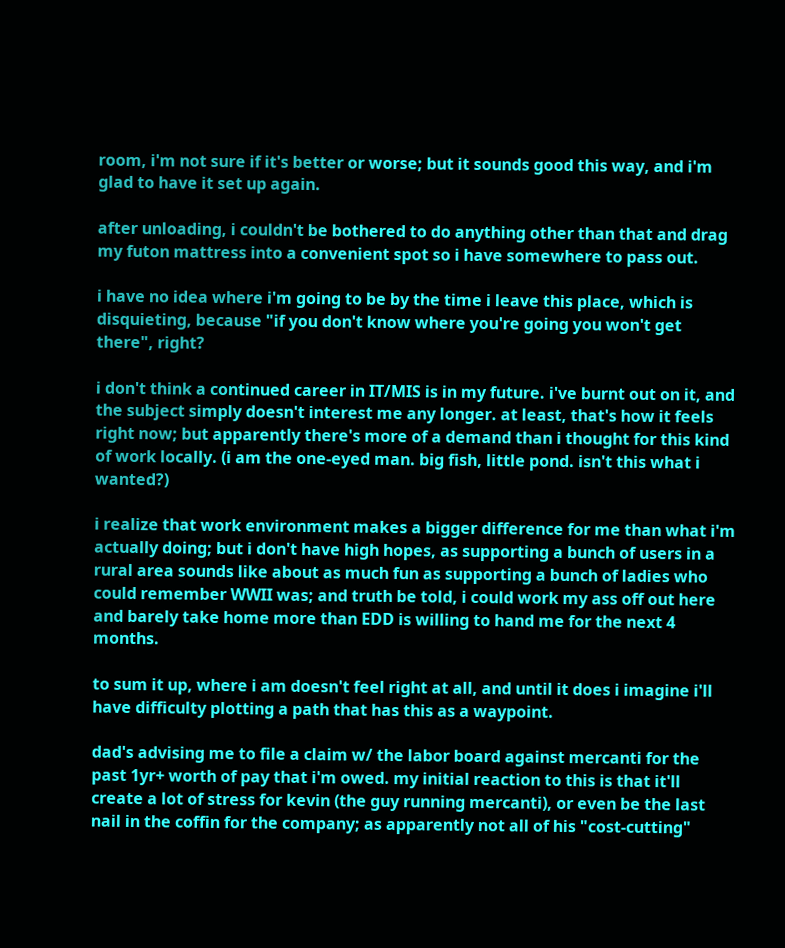room, i'm not sure if it's better or worse; but it sounds good this way, and i'm glad to have it set up again.

after unloading, i couldn't be bothered to do anything other than that and drag my futon mattress into a convenient spot so i have somewhere to pass out.

i have no idea where i'm going to be by the time i leave this place, which is disquieting, because "if you don't know where you're going you won't get there", right?

i don't think a continued career in IT/MIS is in my future. i've burnt out on it, and the subject simply doesn't interest me any longer. at least, that's how it feels right now; but apparently there's more of a demand than i thought for this kind of work locally. (i am the one-eyed man. big fish, little pond. isn't this what i wanted?)

i realize that work environment makes a bigger difference for me than what i'm actually doing; but i don't have high hopes, as supporting a bunch of users in a rural area sounds like about as much fun as supporting a bunch of ladies who could remember WWII was; and truth be told, i could work my ass off out here and barely take home more than EDD is willing to hand me for the next 4 months.

to sum it up, where i am doesn't feel right at all, and until it does i imagine i'll have difficulty plotting a path that has this as a waypoint.

dad's advising me to file a claim w/ the labor board against mercanti for the past 1yr+ worth of pay that i'm owed. my initial reaction to this is that it'll create a lot of stress for kevin (the guy running mercanti), or even be the last nail in the coffin for the company; as apparently not all of his "cost-cutting"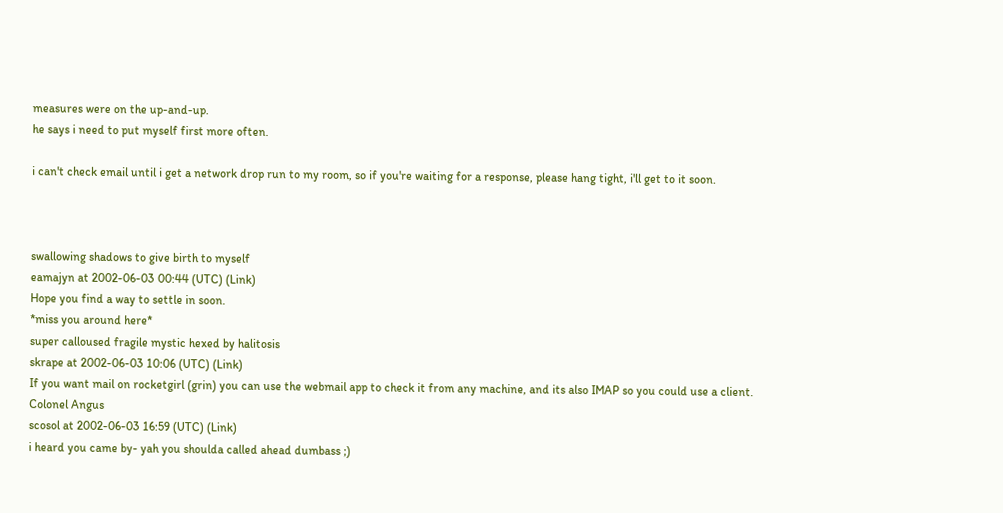measures were on the up-and-up.
he says i need to put myself first more often.

i can't check email until i get a network drop run to my room, so if you're waiting for a response, please hang tight, i'll get to it soon.



swallowing shadows to give birth to myself
eamajyn at 2002-06-03 00:44 (UTC) (Link)
Hope you find a way to settle in soon.
*miss you around here*
super calloused fragile mystic hexed by halitosis
skrape at 2002-06-03 10:06 (UTC) (Link)
If you want mail on rocketgirl (grin) you can use the webmail app to check it from any machine, and its also IMAP so you could use a client.
Colonel Angus
scosol at 2002-06-03 16:59 (UTC) (Link)
i heard you came by- yah you shoulda called ahead dumbass ;)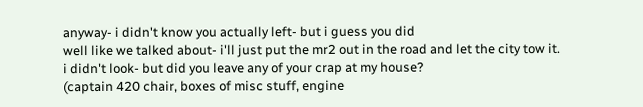anyway- i didn't know you actually left- but i guess you did
well like we talked about- i'll just put the mr2 out in the road and let the city tow it.
i didn't look- but did you leave any of your crap at my house?
(captain 420 chair, boxes of misc stuff, engine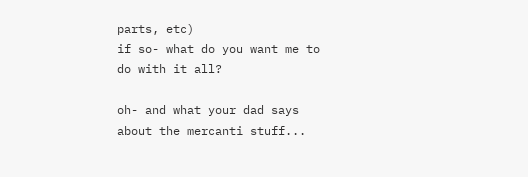parts, etc)
if so- what do you want me to do with it all?

oh- and what your dad says about the mercanti stuff...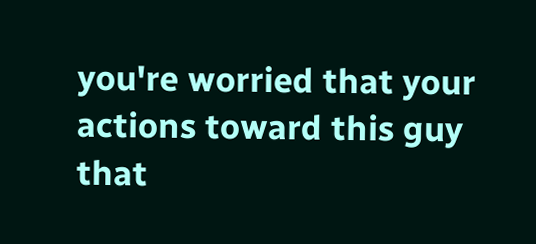you're worried that your actions toward this guy that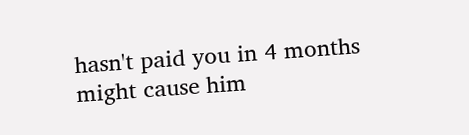hasn't paid you in 4 months might cause him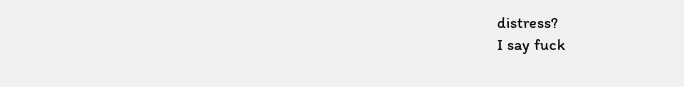distress?
I say fuck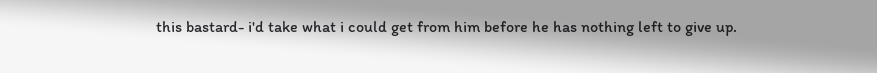this bastard- i'd take what i could get from him before he has nothing left to give up.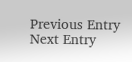Previous Entry  Next Entry